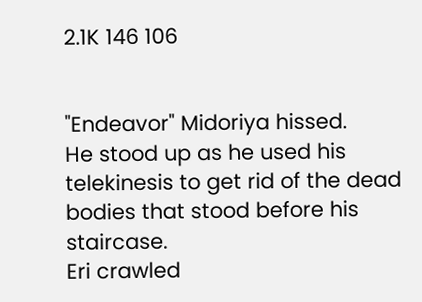2.1K 146 106


"Endeavor" Midoriya hissed.
He stood up as he used his telekinesis to get rid of the dead bodies that stood before his staircase.
Eri crawled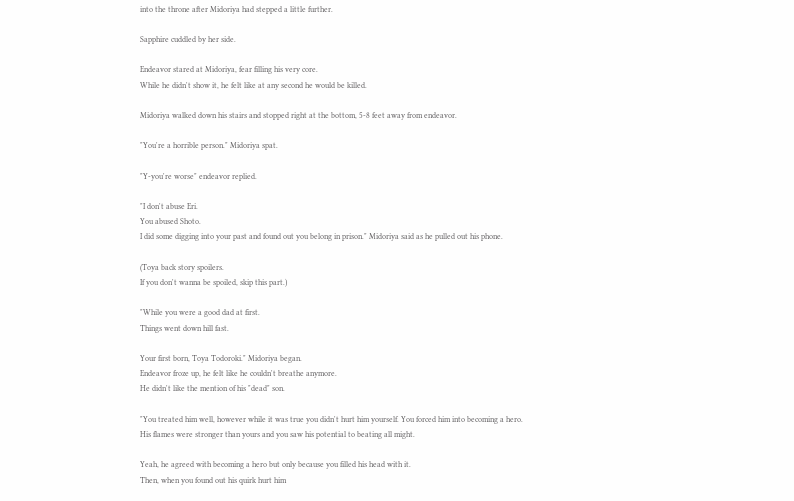into the throne after Midoriya had stepped a little further.

Sapphire cuddled by her side.

Endeavor stared at Midoriya, fear filling his very core.
While he didn't show it, he felt like at any second he would be killed.

Midoriya walked down his stairs and stopped right at the bottom, 5-8 feet away from endeavor.

"You're a horrible person." Midoriya spat.

"Y-you're worse" endeavor replied.

"I don't abuse Eri.
You abused Shoto.
I did some digging into your past and found out you belong in prison." Midoriya said as he pulled out his phone.

(Toya back story spoilers.
If you don't wanna be spoiled, skip this part.)

"While you were a good dad at first.
Things went down hill fast.

Your first born, Toya Todoroki." Midoriya began.
Endeavor froze up, he felt like he couldn't breathe anymore.
He didn't like the mention of his "dead" son.

"You treated him well, however while it was true you didn't hurt him yourself. You forced him into becoming a hero.
His flames were stronger than yours and you saw his potential to beating all might.

Yeah, he agreed with becoming a hero but only because you filled his head with it.
Then, when you found out his quirk hurt him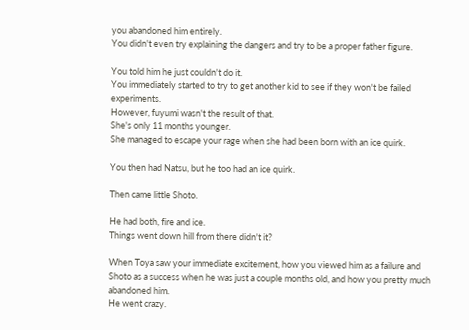you abandoned him entirely.
You didn't even try explaining the dangers and try to be a proper father figure.

You told him he just couldn't do it.
You immediately started to try to get another kid to see if they won't be failed experiments.
However, fuyumi wasn't the result of that.
She's only 11 months younger.
She managed to escape your rage when she had been born with an ice quirk.

You then had Natsu, but he too had an ice quirk.

Then came little Shoto.

He had both, fire and ice.
Things went down hill from there didn't it?

When Toya saw your immediate excitement, how you viewed him as a failure and Shoto as a success when he was just a couple months old, and how you pretty much abandoned him.
He went crazy.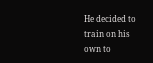He decided to train on his own to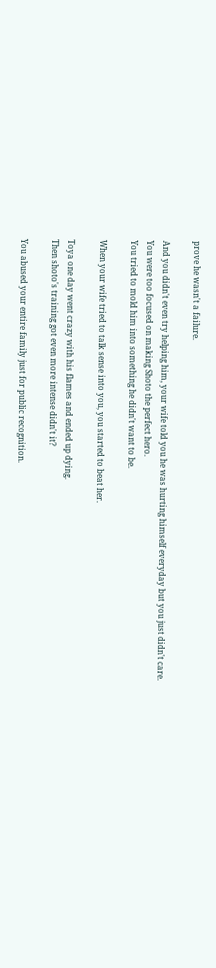prove he wasn't a failure.

And you didn't even try helping him, your wife told you he was hurting himself everyday but you just didn't care.
You were too focused on making Shoto the perfect hero.
You tried to mold him into something he didn't want to be.

When your wife tried to talk sense into you, you started to beat her.

Toya one day went crazy with his flames and ended up dying.
Then shoto's training got even more intense didn't it?

You abused your entire family just for public recognition.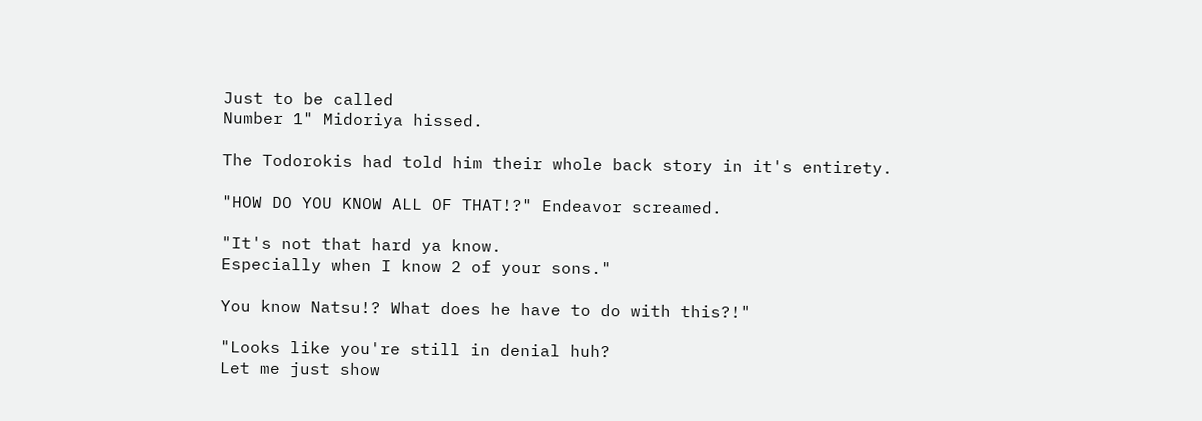Just to be called
Number 1" Midoriya hissed.

The Todorokis had told him their whole back story in it's entirety.

"HOW DO YOU KNOW ALL OF THAT!?" Endeavor screamed.

"It's not that hard ya know.
Especially when I know 2 of your sons."

You know Natsu!? What does he have to do with this?!"

"Looks like you're still in denial huh?
Let me just show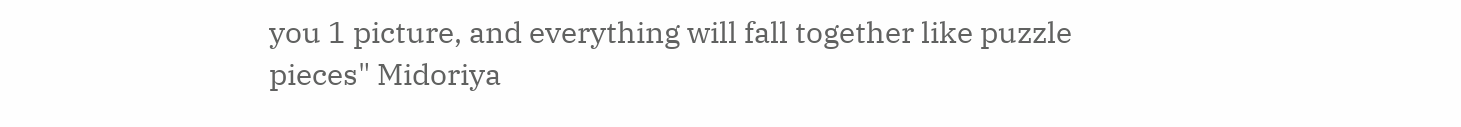you 1 picture, and everything will fall together like puzzle pieces" Midoriya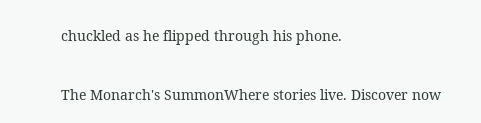chuckled as he flipped through his phone.

The Monarch's SummonWhere stories live. Discover now